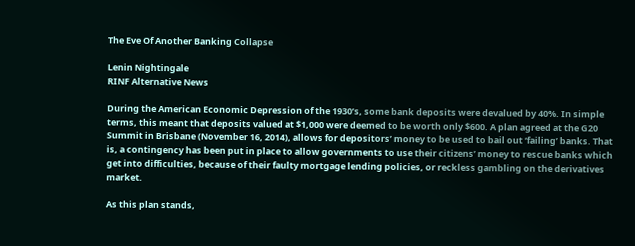The Eve Of Another Banking Collapse

Lenin Nightingale
RINF Alternative News

During the American Economic Depression of the 1930’s, some bank deposits were devalued by 40%. In simple terms, this meant that deposits valued at $1,000 were deemed to be worth only $600. A plan agreed at the G20 Summit in Brisbane (November 16, 2014), allows for depositors’ money to be used to bail out ‘failing’ banks. That is, a contingency has been put in place to allow governments to use their citizens’ money to rescue banks which get into difficulties, because of their faulty mortgage lending policies, or reckless gambling on the derivatives market.

As this plan stands,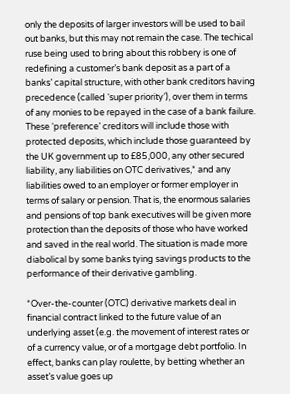only the deposits of larger investors will be used to bail out banks, but this may not remain the case. The techical ruse being used to bring about this robbery is one of redefining a customer’s bank deposit as a part of a banks’ capital structure, with other bank creditors having precedence (called ‘super priority’), over them in terms of any monies to be repayed in the case of a bank failure. These ‘preference’ creditors will include those with protected deposits, which include those guaranteed by the UK government up to £85,000, any other secured liability, any liabilities on OTC derivatives,* and any liabilities owed to an employer or former employer in terms of salary or pension. That is, the enormous salaries and pensions of top bank executives will be given more protection than the deposits of those who have worked and saved in the real world. The situation is made more diabolical by some banks tying savings products to the performance of their derivative gambling.

*Over-the-counter (OTC) derivative markets deal in financial contract linked to the future value of an underlying asset (e.g. the movement of interest rates or of a currency value, or of a mortgage debt portfolio. In effect, banks can play roulette, by betting whether an asset’s value goes up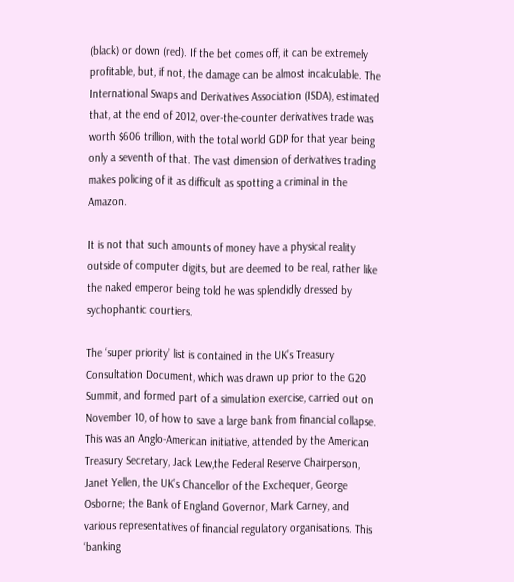(black) or down (red). If the bet comes off, it can be extremely profitable, but, if not, the damage can be almost incalculable. The International Swaps and Derivatives Association (ISDA), estimated that, at the end of 2012, over-the-counter derivatives trade was worth $606 trillion, with the total world GDP for that year being only a seventh of that. The vast dimension of derivatives trading makes policing of it as difficult as spotting a criminal in the Amazon.

It is not that such amounts of money have a physical reality outside of computer digits, but are deemed to be real, rather like the naked emperor being told he was splendidly dressed by sychophantic courtiers.

The ‘super priority’ list is contained in the UK’s Treasury Consultation Document, which was drawn up prior to the G20 Summit, and formed part of a simulation exercise, carried out on November 10, of how to save a large bank from financial collapse. This was an Anglo-American initiative, attended by the American Treasury Secretary, Jack Lew,the Federal Reserve Chairperson, Janet Yellen, the UK’s Chancellor of the Exchequer, George Osborne; the Bank of England Governor, Mark Carney, and various representatives of financial regulatory organisations. This ‘banking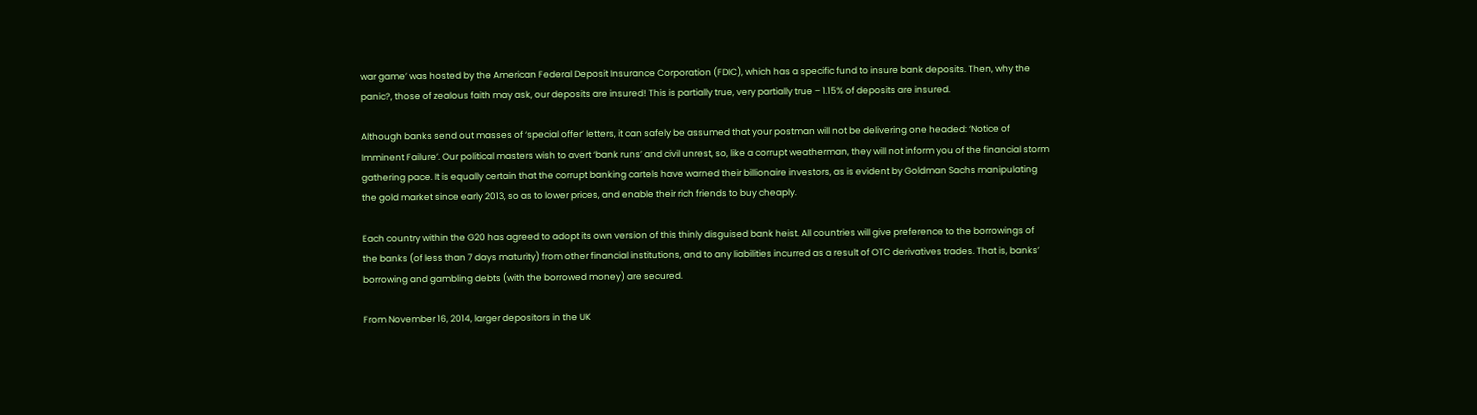war game’ was hosted by the American Federal Deposit Insurance Corporation (FDIC), which has a specific fund to insure bank deposits. Then, why the panic?, those of zealous faith may ask, our deposits are insured! This is partially true, very partially true – 1.15% of deposits are insured.

Although banks send out masses of ‘special offer’ letters, it can safely be assumed that your postman will not be delivering one headed: ‘Notice of Imminent Failure’. Our political masters wish to avert ‘bank runs’ and civil unrest, so, like a corrupt weatherman, they will not inform you of the financial storm gathering pace. It is equally certain that the corrupt banking cartels have warned their billionaire investors, as is evident by Goldman Sachs manipulating the gold market since early 2013, so as to lower prices, and enable their rich friends to buy cheaply.

Each country within the G20 has agreed to adopt its own version of this thinly disguised bank heist. All countries will give preference to the borrowings of the banks (of less than 7 days maturity) from other financial institutions, and to any liabilities incurred as a result of OTC derivatives trades. That is, banks’ borrowing and gambling debts (with the borrowed money) are secured.

From November 16, 2014, larger depositors in the UK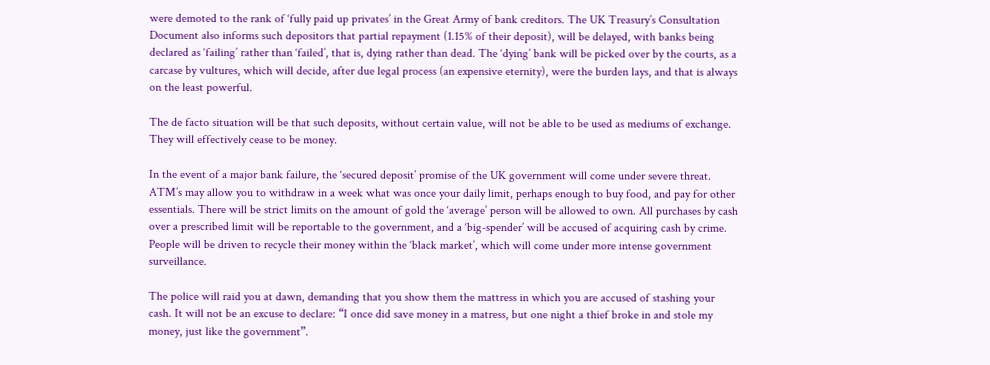were demoted to the rank of ‘fully paid up privates’ in the Great Army of bank creditors. The UK Treasury’s Consultation Document also informs such depositors that partial repayment (1.15% of their deposit), will be delayed, with banks being declared as ‘failing’ rather than ‘failed’, that is, dying rather than dead. The ‘dying’ bank will be picked over by the courts, as a carcase by vultures, which will decide, after due legal process (an expensive eternity), were the burden lays, and that is always on the least powerful.

The de facto situation will be that such deposits, without certain value, will not be able to be used as mediums of exchange. They will effectively cease to be money.

In the event of a major bank failure, the ‘secured deposit’ promise of the UK government will come under severe threat. ATM’s may allow you to withdraw in a week what was once your daily limit, perhaps enough to buy food, and pay for other essentials. There will be strict limits on the amount of gold the ‘average’ person will be allowed to own. All purchases by cash over a prescribed limit will be reportable to the government, and a ‘big-spender’ will be accused of acquiring cash by crime. People will be driven to recycle their money within the ‘black market’, which will come under more intense government surveillance.

The police will raid you at dawn, demanding that you show them the mattress in which you are accused of stashing your cash. It will not be an excuse to declare: “I once did save money in a matress, but one night a thief broke in and stole my money, just like the government”.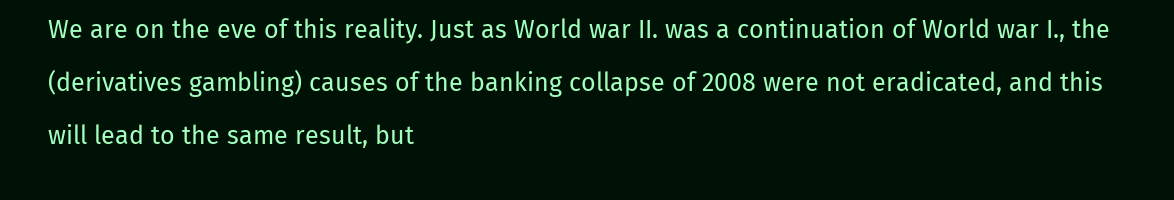We are on the eve of this reality. Just as World war II. was a continuation of World war I., the (derivatives gambling) causes of the banking collapse of 2008 were not eradicated, and this will lead to the same result, but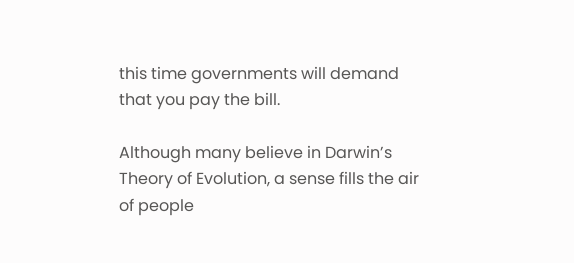this time governments will demand that you pay the bill.

Although many believe in Darwin’s Theory of Evolution, a sense fills the air of people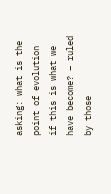asking: what is the point of evolution if this is what we have become? – ruled by those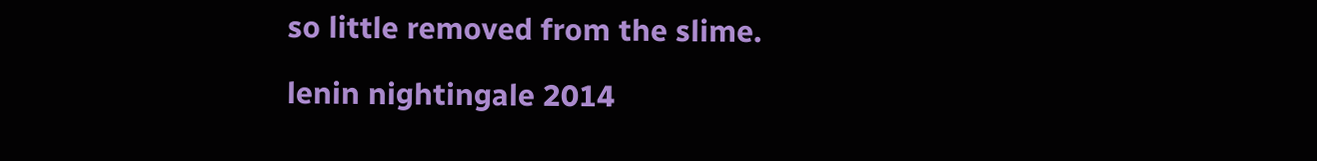so little removed from the slime.

lenin nightingale 2014